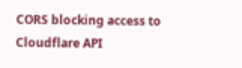CORS blocking access to Cloudflare API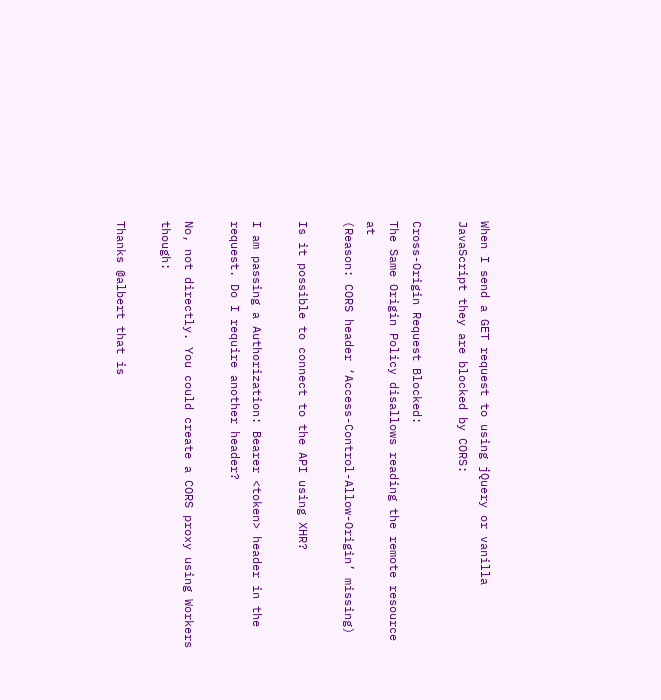When I send a GET request to using jQuery or vanilla JavaScript they are blocked by CORS:

Cross-Origin Request Blocked:
The Same Origin Policy disallows reading the remote resource at
(Reason: CORS header ‘Access-Control-Allow-Origin’ missing)

Is it possible to connect to the API using XHR?

I am passing a Authorization: Bearer <token> header in the request. Do I require another header?

No, not directly. You could create a CORS proxy using Workers though:

Thanks @albert that is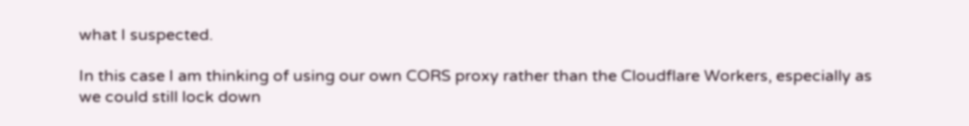what I suspected.

In this case I am thinking of using our own CORS proxy rather than the Cloudflare Workers, especially as we could still lock down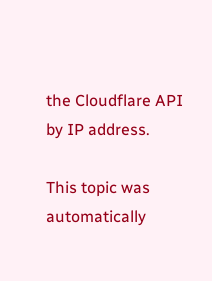the Cloudflare API by IP address.

This topic was automatically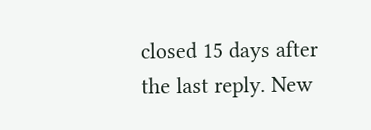closed 15 days after the last reply. New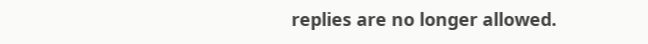replies are no longer allowed.